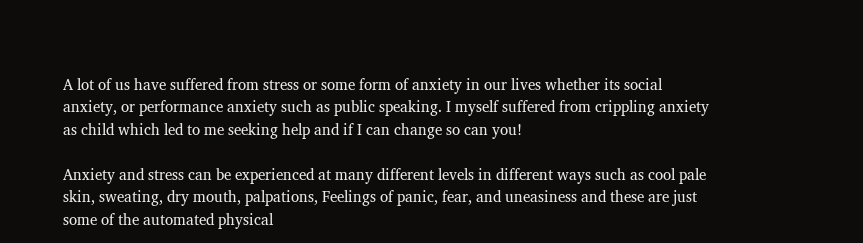A lot of us have suffered from stress or some form of anxiety in our lives whether its social anxiety, or performance anxiety such as public speaking. I myself suffered from crippling anxiety as child which led to me seeking help and if I can change so can you!

Anxiety and stress can be experienced at many different levels in different ways such as cool pale skin, sweating, dry mouth, palpations, Feelings of panic, fear, and uneasiness and these are just some of the automated physical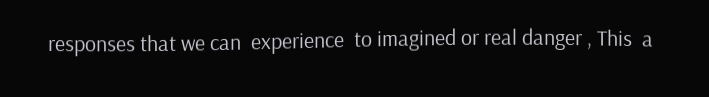responses that we can  experience  to imagined or real danger , This  a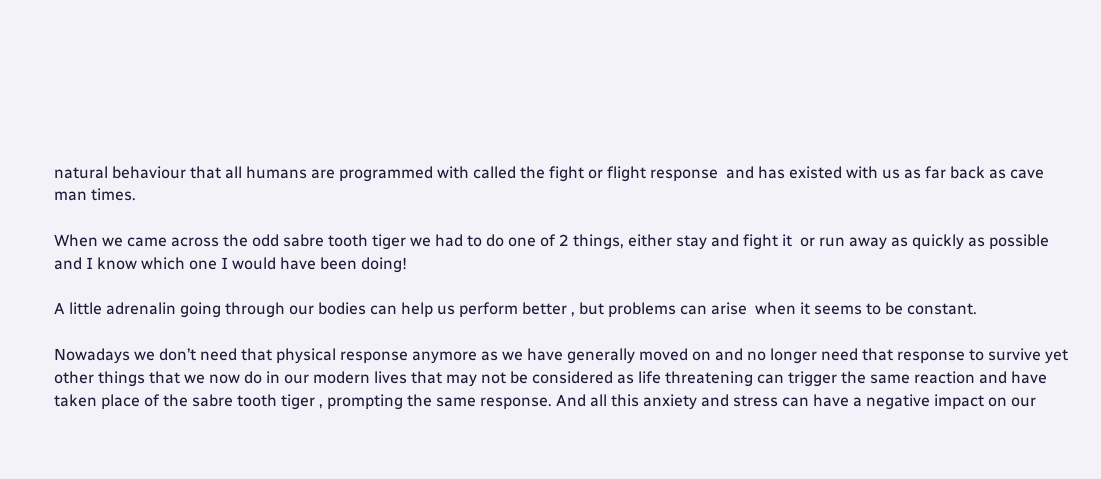natural behaviour that all humans are programmed with called the fight or flight response  and has existed with us as far back as cave man times.

When we came across the odd sabre tooth tiger we had to do one of 2 things, either stay and fight it  or run away as quickly as possible and I know which one I would have been doing!

A little adrenalin going through our bodies can help us perform better , but problems can arise  when it seems to be constant.

Nowadays we don’t need that physical response anymore as we have generally moved on and no longer need that response to survive yet other things that we now do in our modern lives that may not be considered as life threatening can trigger the same reaction and have taken place of the sabre tooth tiger , prompting the same response. And all this anxiety and stress can have a negative impact on our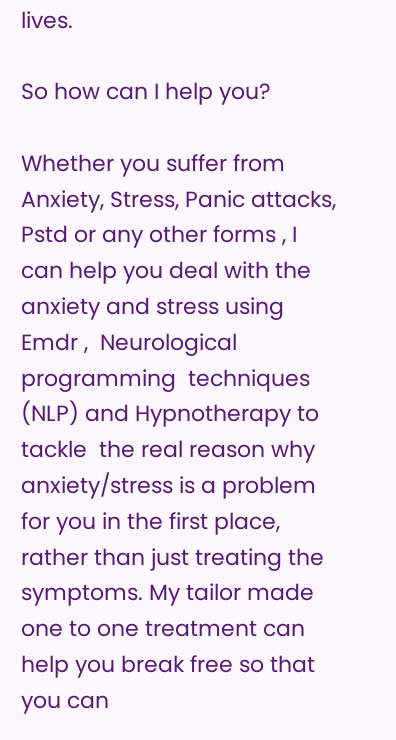lives.

So how can I help you?

Whether you suffer from  Anxiety, Stress, Panic attacks,  Pstd or any other forms , I can help you deal with the anxiety and stress using Emdr ,  Neurological programming  techniques (NLP) and Hypnotherapy to tackle  the real reason why anxiety/stress is a problem for you in the first place, rather than just treating the symptoms. My tailor made one to one treatment can help you break free so that you can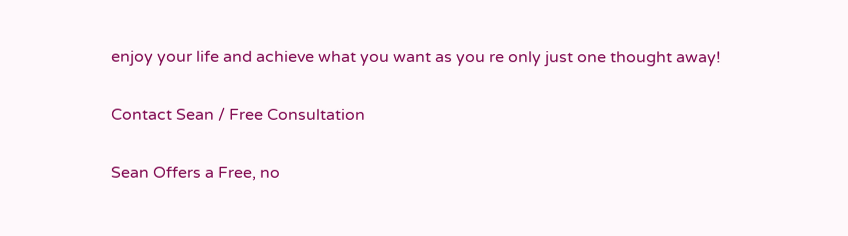enjoy your life and achieve what you want as you re only just one thought away!

Contact Sean / Free Consultation

Sean Offers a Free, no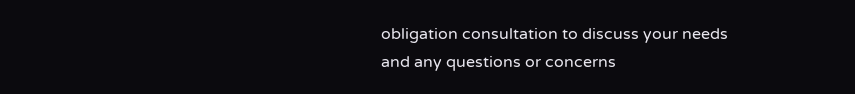obligation consultation to discuss your needs and any questions or concerns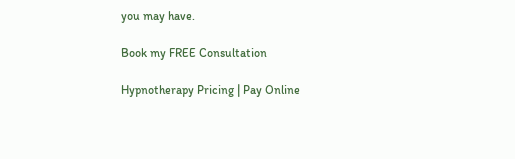you may have.

Book my FREE Consultation

Hypnotherapy Pricing | Pay Online